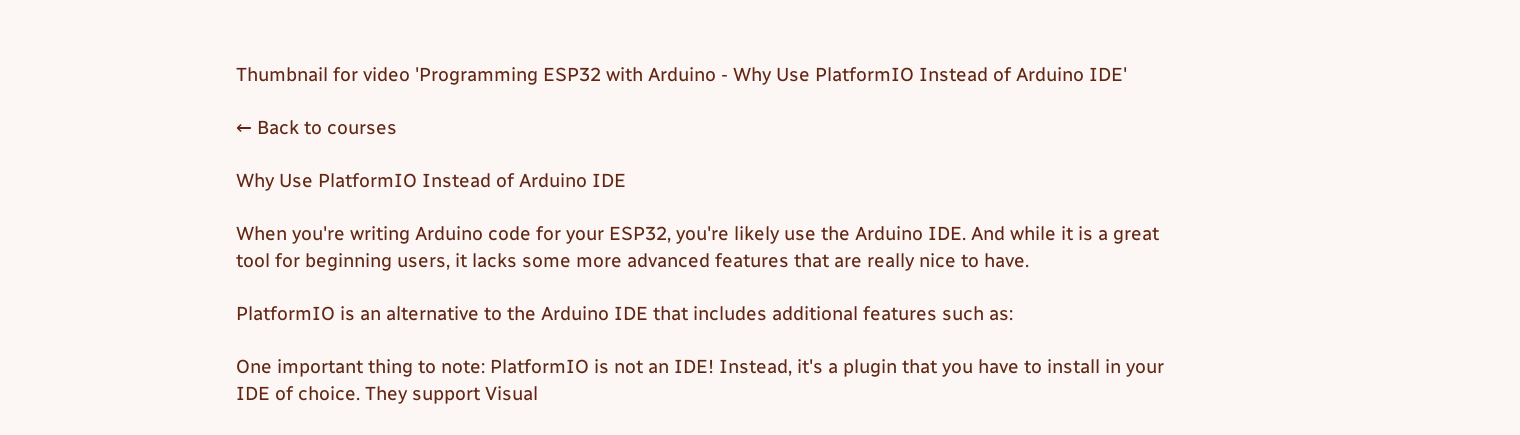Thumbnail for video 'Programming ESP32 with Arduino - Why Use PlatformIO Instead of Arduino IDE'

← Back to courses

Why Use PlatformIO Instead of Arduino IDE

When you're writing Arduino code for your ESP32, you're likely use the Arduino IDE. And while it is a great tool for beginning users, it lacks some more advanced features that are really nice to have.

PlatformIO is an alternative to the Arduino IDE that includes additional features such as:

One important thing to note: PlatformIO is not an IDE! Instead, it's a plugin that you have to install in your IDE of choice. They support Visual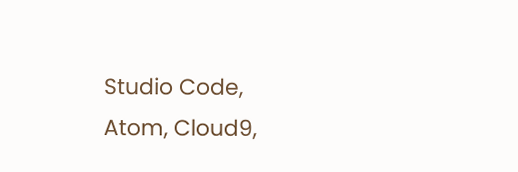Studio Code, Atom, Cloud9,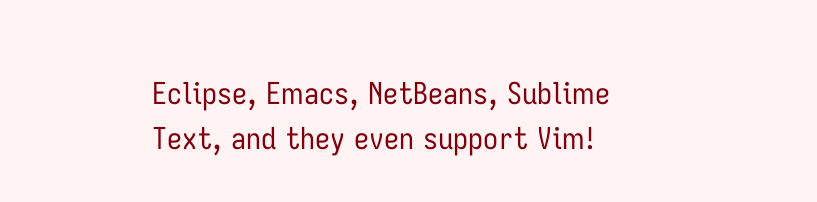Eclipse, Emacs, NetBeans, Sublime Text, and they even support Vim!